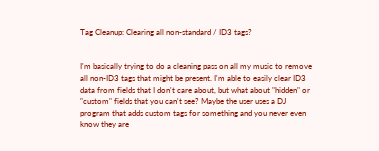Tag Cleanup: Clearing all non-standard / ID3 tags?


I'm basically trying to do a cleaning pass on all my music to remove all non-ID3 tags that might be present. I'm able to easily clear ID3 data from fields that I don't care about, but what about "hidden" or "custom" fields that you can't see? Maybe the user uses a DJ program that adds custom tags for something and you never even know they are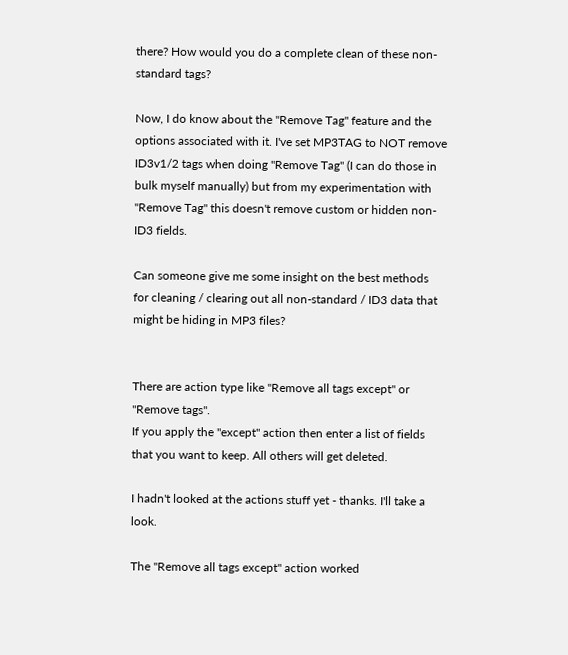there? How would you do a complete clean of these non-standard tags?

Now, I do know about the "Remove Tag" feature and the options associated with it. I've set MP3TAG to NOT remove ID3v1/2 tags when doing "Remove Tag" (I can do those in bulk myself manually) but from my experimentation with "Remove Tag" this doesn't remove custom or hidden non-ID3 fields.

Can someone give me some insight on the best methods for cleaning / clearing out all non-standard / ID3 data that might be hiding in MP3 files?


There are action type like "Remove all tags except" or "Remove tags".
If you apply the "except" action then enter a list of fields that you want to keep. All others will get deleted.

I hadn't looked at the actions stuff yet - thanks. I'll take a look.

The "Remove all tags except" action worked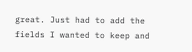great. Just had to add the fields I wanted to keep and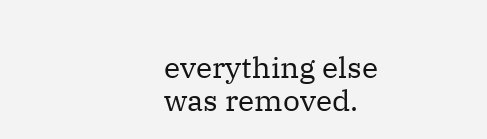everything else was removed.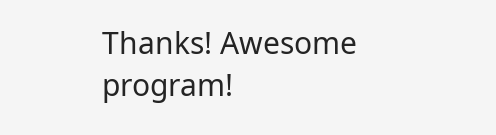Thanks! Awesome program!